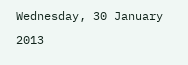Wednesday, 30 January 2013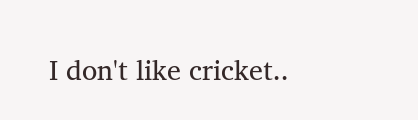I don't like cricket..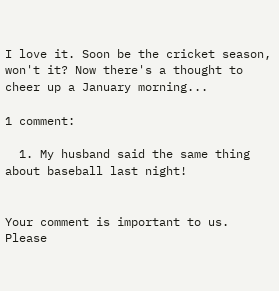I love it. Soon be the cricket season, won't it? Now there's a thought to cheer up a January morning...

1 comment:

  1. My husband said the same thing about baseball last night!


Your comment is important to us. Please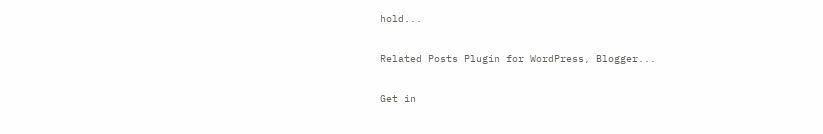hold...

Related Posts Plugin for WordPress, Blogger...

Get in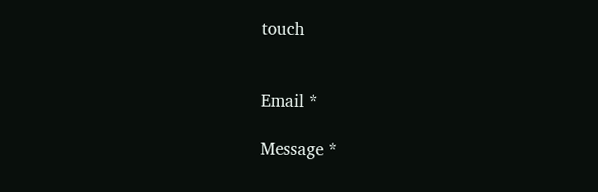touch


Email *

Message *